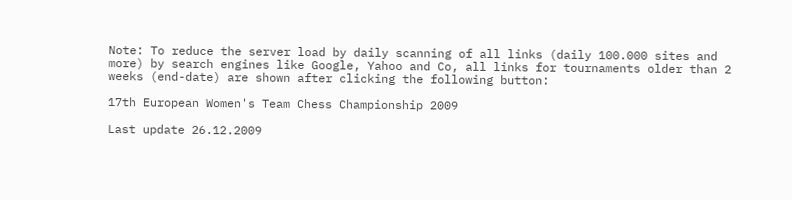Note: To reduce the server load by daily scanning of all links (daily 100.000 sites and more) by search engines like Google, Yahoo and Co, all links for tournaments older than 2 weeks (end-date) are shown after clicking the following button:

17th European Women's Team Chess Championship 2009

Last update 26.12.2009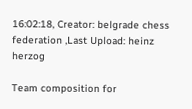16:02:18, Creator: belgrade chess federation ,Last Upload: heinz herzog

Team composition for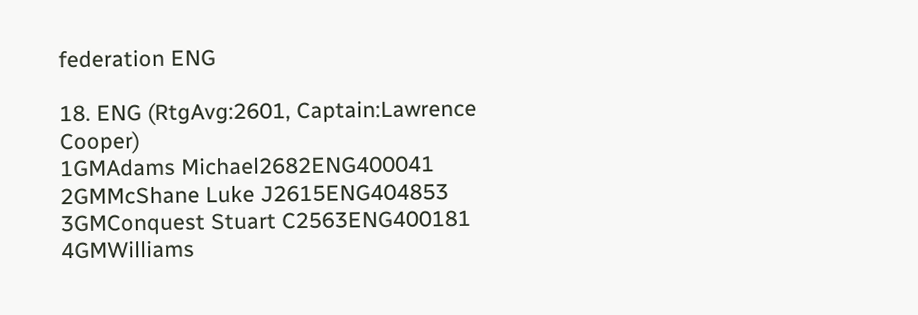federation ENG

18. ENG (RtgAvg:2601, Captain:Lawrence Cooper)
1GMAdams Michael2682ENG400041
2GMMcShane Luke J2615ENG404853
3GMConquest Stuart C2563ENG400181
4GMWilliams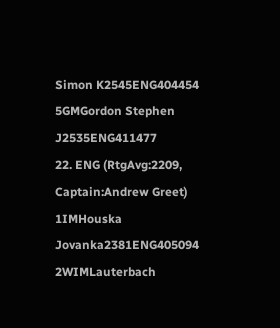Simon K2545ENG404454
5GMGordon Stephen J2535ENG411477
22. ENG (RtgAvg:2209, Captain:Andrew Greet)
1IMHouska Jovanka2381ENG405094
2WIMLauterbach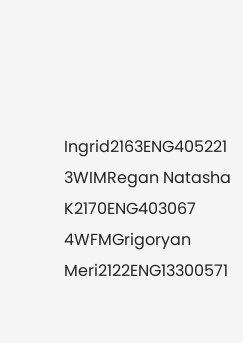Ingrid2163ENG405221
3WIMRegan Natasha K2170ENG403067
4WFMGrigoryan Meri2122ENG13300571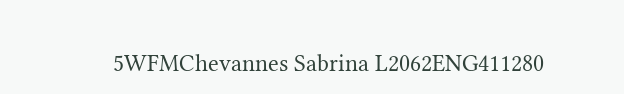5WFMChevannes Sabrina L2062ENG411280